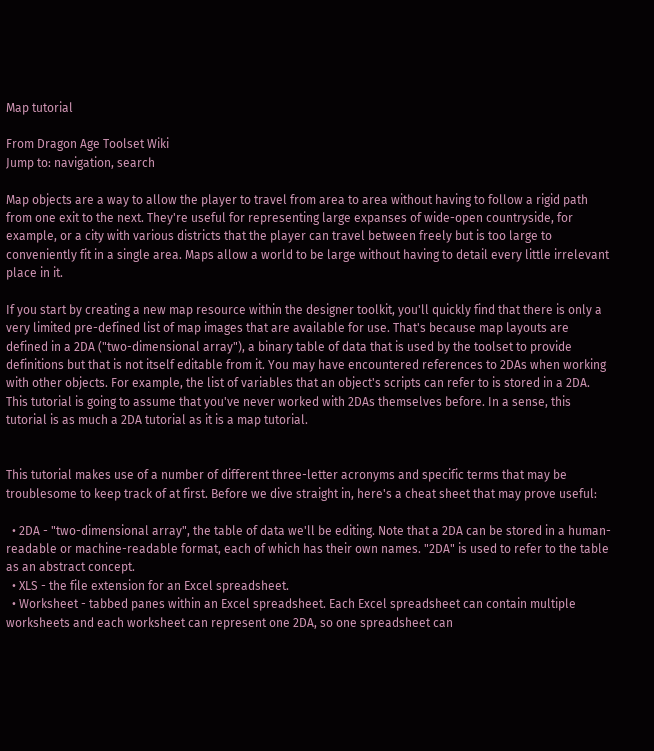Map tutorial

From Dragon Age Toolset Wiki
Jump to: navigation, search

Map objects are a way to allow the player to travel from area to area without having to follow a rigid path from one exit to the next. They're useful for representing large expanses of wide-open countryside, for example, or a city with various districts that the player can travel between freely but is too large to conveniently fit in a single area. Maps allow a world to be large without having to detail every little irrelevant place in it.

If you start by creating a new map resource within the designer toolkit, you'll quickly find that there is only a very limited pre-defined list of map images that are available for use. That's because map layouts are defined in a 2DA ("two-dimensional array"), a binary table of data that is used by the toolset to provide definitions but that is not itself editable from it. You may have encountered references to 2DAs when working with other objects. For example, the list of variables that an object's scripts can refer to is stored in a 2DA. This tutorial is going to assume that you've never worked with 2DAs themselves before. In a sense, this tutorial is as much a 2DA tutorial as it is a map tutorial.


This tutorial makes use of a number of different three-letter acronyms and specific terms that may be troublesome to keep track of at first. Before we dive straight in, here's a cheat sheet that may prove useful:

  • 2DA - "two-dimensional array", the table of data we'll be editing. Note that a 2DA can be stored in a human-readable or machine-readable format, each of which has their own names. "2DA" is used to refer to the table as an abstract concept.
  • XLS - the file extension for an Excel spreadsheet.
  • Worksheet - tabbed panes within an Excel spreadsheet. Each Excel spreadsheet can contain multiple worksheets and each worksheet can represent one 2DA, so one spreadsheet can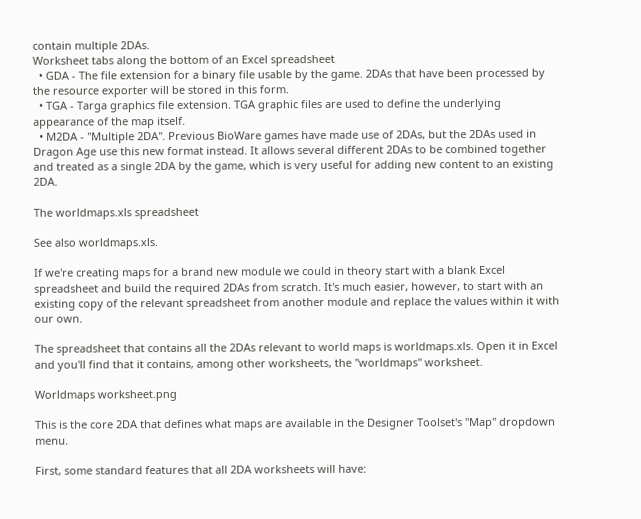contain multiple 2DAs.
Worksheet tabs along the bottom of an Excel spreadsheet
  • GDA - The file extension for a binary file usable by the game. 2DAs that have been processed by the resource exporter will be stored in this form.
  • TGA - Targa graphics file extension. TGA graphic files are used to define the underlying appearance of the map itself.
  • M2DA - "Multiple 2DA". Previous BioWare games have made use of 2DAs, but the 2DAs used in Dragon Age use this new format instead. It allows several different 2DAs to be combined together and treated as a single 2DA by the game, which is very useful for adding new content to an existing 2DA.

The worldmaps.xls spreadsheet

See also worldmaps.xls.

If we're creating maps for a brand new module we could in theory start with a blank Excel spreadsheet and build the required 2DAs from scratch. It's much easier, however, to start with an existing copy of the relevant spreadsheet from another module and replace the values within it with our own.

The spreadsheet that contains all the 2DAs relevant to world maps is worldmaps.xls. Open it in Excel and you'll find that it contains, among other worksheets, the "worldmaps" worksheet.

Worldmaps worksheet.png

This is the core 2DA that defines what maps are available in the Designer Toolset's "Map" dropdown menu.

First, some standard features that all 2DA worksheets will have: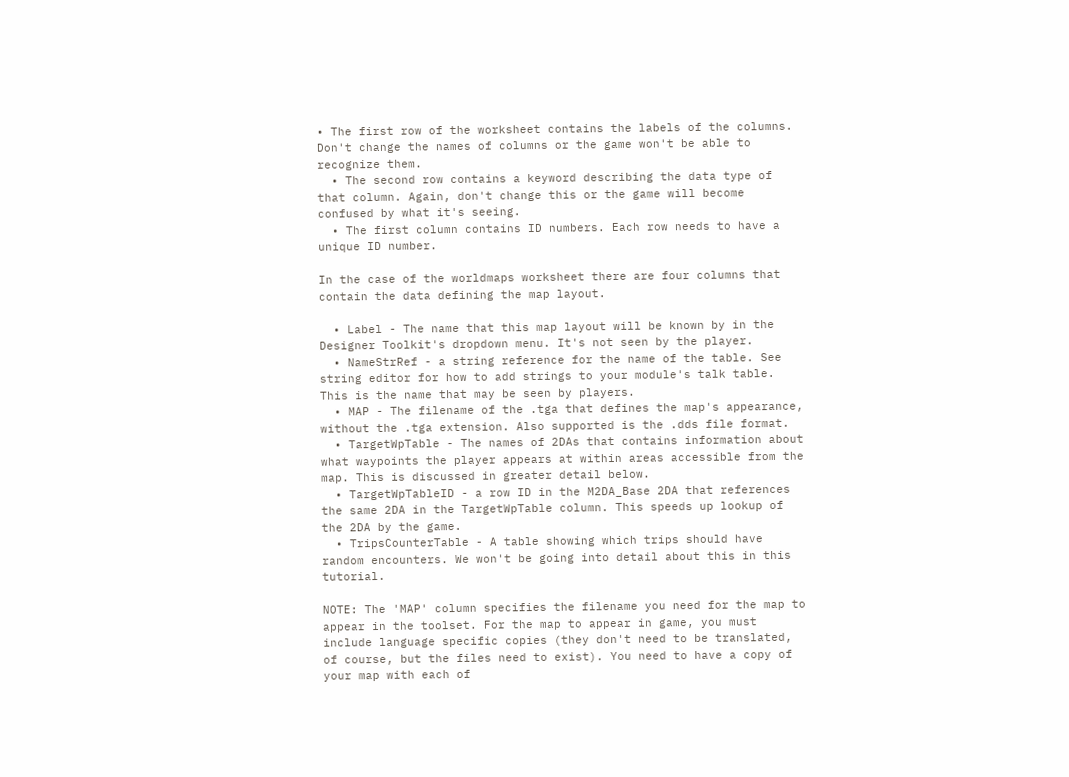• The first row of the worksheet contains the labels of the columns. Don't change the names of columns or the game won't be able to recognize them.
  • The second row contains a keyword describing the data type of that column. Again, don't change this or the game will become confused by what it's seeing.
  • The first column contains ID numbers. Each row needs to have a unique ID number.

In the case of the worldmaps worksheet there are four columns that contain the data defining the map layout.

  • Label - The name that this map layout will be known by in the Designer Toolkit's dropdown menu. It's not seen by the player.
  • NameStrRef - a string reference for the name of the table. See string editor for how to add strings to your module's talk table. This is the name that may be seen by players.
  • MAP - The filename of the .tga that defines the map's appearance, without the .tga extension. Also supported is the .dds file format.
  • TargetWpTable - The names of 2DAs that contains information about what waypoints the player appears at within areas accessible from the map. This is discussed in greater detail below.
  • TargetWpTableID - a row ID in the M2DA_Base 2DA that references the same 2DA in the TargetWpTable column. This speeds up lookup of the 2DA by the game.
  • TripsCounterTable - A table showing which trips should have random encounters. We won't be going into detail about this in this tutorial.

NOTE: The 'MAP' column specifies the filename you need for the map to appear in the toolset. For the map to appear in game, you must include language specific copies (they don't need to be translated, of course, but the files need to exist). You need to have a copy of your map with each of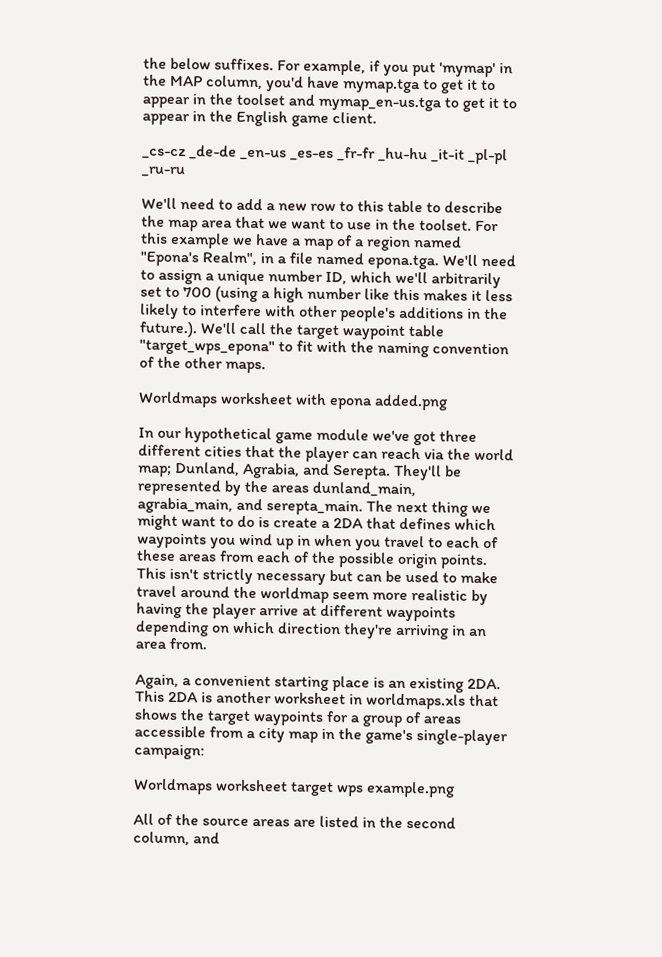the below suffixes. For example, if you put 'mymap' in the MAP column, you'd have mymap.tga to get it to appear in the toolset and mymap_en-us.tga to get it to appear in the English game client.

_cs-cz _de-de _en-us _es-es _fr-fr _hu-hu _it-it _pl-pl _ru-ru

We'll need to add a new row to this table to describe the map area that we want to use in the toolset. For this example we have a map of a region named "Epona's Realm", in a file named epona.tga. We'll need to assign a unique number ID, which we'll arbitrarily set to 700 (using a high number like this makes it less likely to interfere with other people's additions in the future.). We'll call the target waypoint table "target_wps_epona" to fit with the naming convention of the other maps.

Worldmaps worksheet with epona added.png

In our hypothetical game module we've got three different cities that the player can reach via the world map; Dunland, Agrabia, and Serepta. They'll be represented by the areas dunland_main, agrabia_main, and serepta_main. The next thing we might want to do is create a 2DA that defines which waypoints you wind up in when you travel to each of these areas from each of the possible origin points. This isn't strictly necessary but can be used to make travel around the worldmap seem more realistic by having the player arrive at different waypoints depending on which direction they're arriving in an area from.

Again, a convenient starting place is an existing 2DA. This 2DA is another worksheet in worldmaps.xls that shows the target waypoints for a group of areas accessible from a city map in the game's single-player campaign:

Worldmaps worksheet target wps example.png

All of the source areas are listed in the second column, and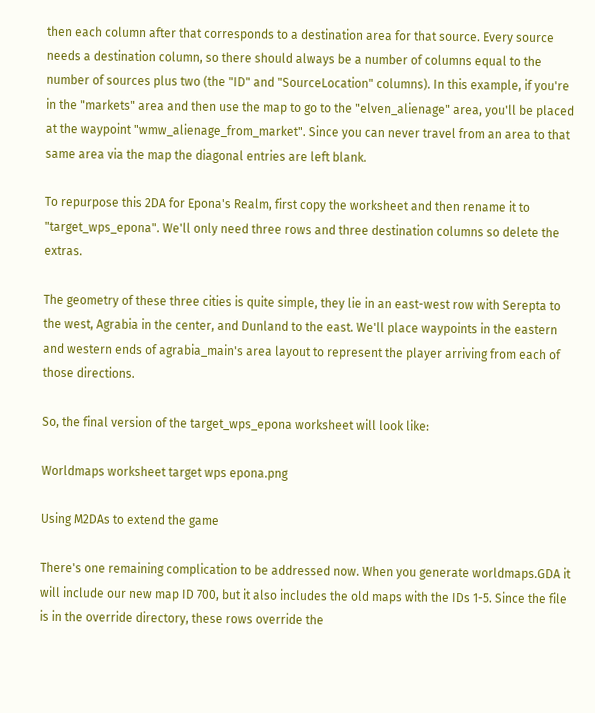then each column after that corresponds to a destination area for that source. Every source needs a destination column, so there should always be a number of columns equal to the number of sources plus two (the "ID" and "SourceLocation" columns). In this example, if you're in the "markets" area and then use the map to go to the "elven_alienage" area, you'll be placed at the waypoint "wmw_alienage_from_market". Since you can never travel from an area to that same area via the map the diagonal entries are left blank.

To repurpose this 2DA for Epona's Realm, first copy the worksheet and then rename it to "target_wps_epona". We'll only need three rows and three destination columns so delete the extras.

The geometry of these three cities is quite simple, they lie in an east-west row with Serepta to the west, Agrabia in the center, and Dunland to the east. We'll place waypoints in the eastern and western ends of agrabia_main's area layout to represent the player arriving from each of those directions.

So, the final version of the target_wps_epona worksheet will look like:

Worldmaps worksheet target wps epona.png

Using M2DAs to extend the game

There's one remaining complication to be addressed now. When you generate worldmaps.GDA it will include our new map ID 700, but it also includes the old maps with the IDs 1-5. Since the file is in the override directory, these rows override the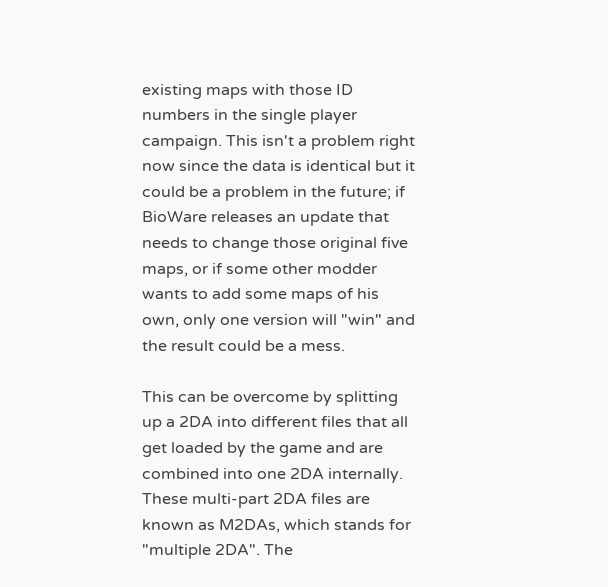existing maps with those ID numbers in the single player campaign. This isn't a problem right now since the data is identical but it could be a problem in the future; if BioWare releases an update that needs to change those original five maps, or if some other modder wants to add some maps of his own, only one version will "win" and the result could be a mess.

This can be overcome by splitting up a 2DA into different files that all get loaded by the game and are combined into one 2DA internally. These multi-part 2DA files are known as M2DAs, which stands for "multiple 2DA". The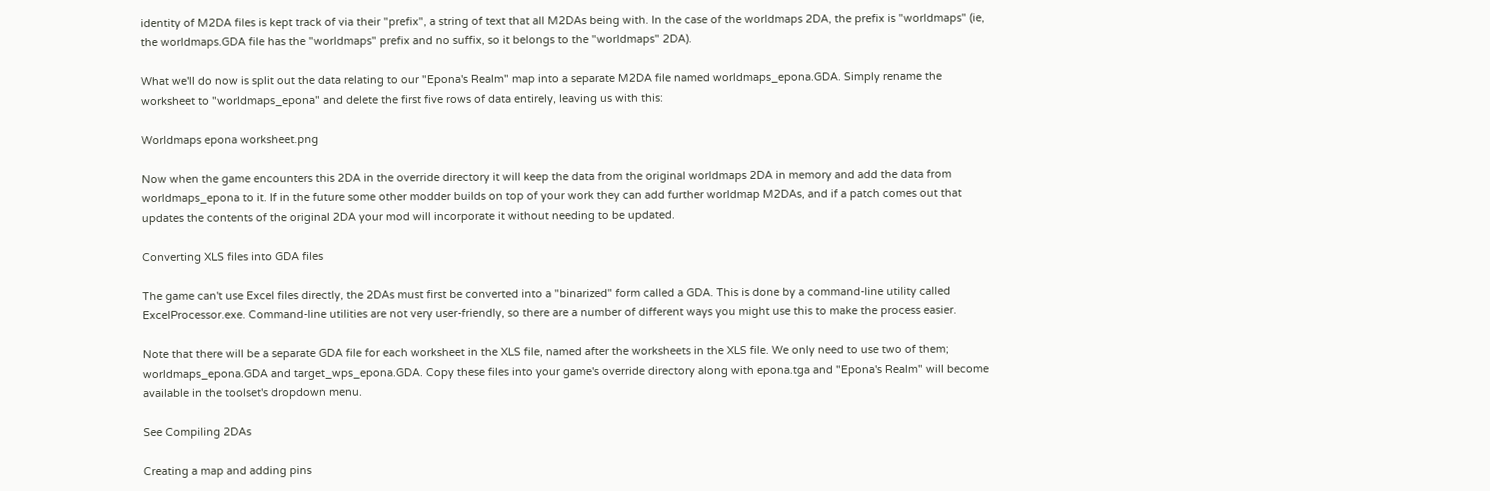identity of M2DA files is kept track of via their "prefix", a string of text that all M2DAs being with. In the case of the worldmaps 2DA, the prefix is "worldmaps" (ie, the worldmaps.GDA file has the "worldmaps" prefix and no suffix, so it belongs to the "worldmaps" 2DA).

What we'll do now is split out the data relating to our "Epona's Realm" map into a separate M2DA file named worldmaps_epona.GDA. Simply rename the worksheet to "worldmaps_epona" and delete the first five rows of data entirely, leaving us with this:

Worldmaps epona worksheet.png

Now when the game encounters this 2DA in the override directory it will keep the data from the original worldmaps 2DA in memory and add the data from worldmaps_epona to it. If in the future some other modder builds on top of your work they can add further worldmap M2DAs, and if a patch comes out that updates the contents of the original 2DA your mod will incorporate it without needing to be updated.

Converting XLS files into GDA files

The game can't use Excel files directly, the 2DAs must first be converted into a "binarized" form called a GDA. This is done by a command-line utility called ExcelProcessor.exe. Command-line utilities are not very user-friendly, so there are a number of different ways you might use this to make the process easier.

Note that there will be a separate GDA file for each worksheet in the XLS file, named after the worksheets in the XLS file. We only need to use two of them; worldmaps_epona.GDA and target_wps_epona.GDA. Copy these files into your game's override directory along with epona.tga and "Epona's Realm" will become available in the toolset's dropdown menu.

See Compiling 2DAs

Creating a map and adding pins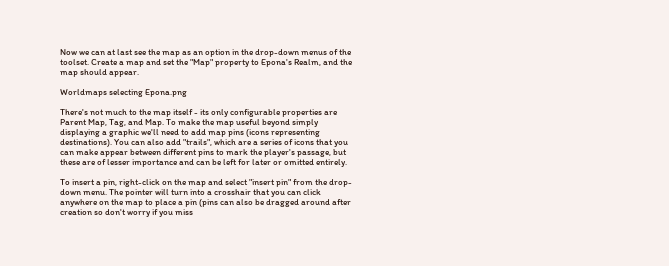Now we can at last see the map as an option in the drop-down menus of the toolset. Create a map and set the "Map" property to Epona's Realm, and the map should appear.

Worldmaps selecting Epona.png

There's not much to the map itself - its only configurable properties are Parent Map, Tag, and Map. To make the map useful beyond simply displaying a graphic we'll need to add map pins (icons representing destinations). You can also add "trails", which are a series of icons that you can make appear between different pins to mark the player's passage, but these are of lesser importance and can be left for later or omitted entirely.

To insert a pin, right-click on the map and select "insert pin" from the drop-down menu. The pointer will turn into a crosshair that you can click anywhere on the map to place a pin (pins can also be dragged around after creation so don't worry if you miss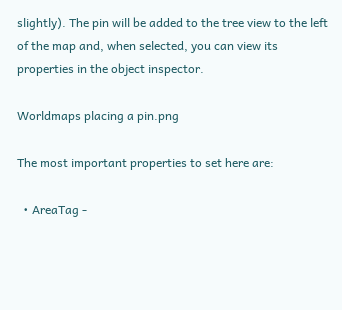slightly). The pin will be added to the tree view to the left of the map and, when selected, you can view its properties in the object inspector.

Worldmaps placing a pin.png

The most important properties to set here are:

  • AreaTag -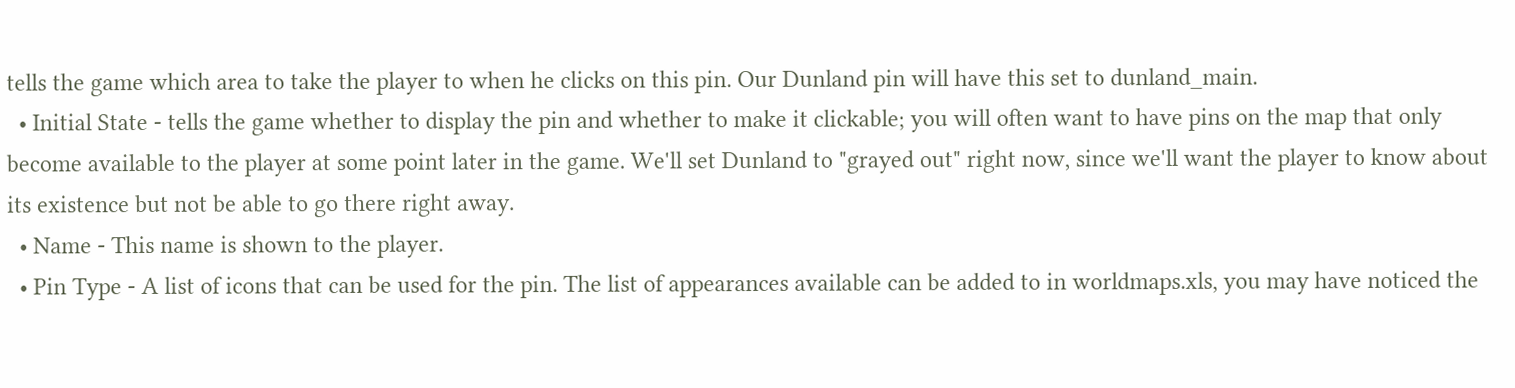tells the game which area to take the player to when he clicks on this pin. Our Dunland pin will have this set to dunland_main.
  • Initial State - tells the game whether to display the pin and whether to make it clickable; you will often want to have pins on the map that only become available to the player at some point later in the game. We'll set Dunland to "grayed out" right now, since we'll want the player to know about its existence but not be able to go there right away.
  • Name - This name is shown to the player.
  • Pin Type - A list of icons that can be used for the pin. The list of appearances available can be added to in worldmaps.xls, you may have noticed the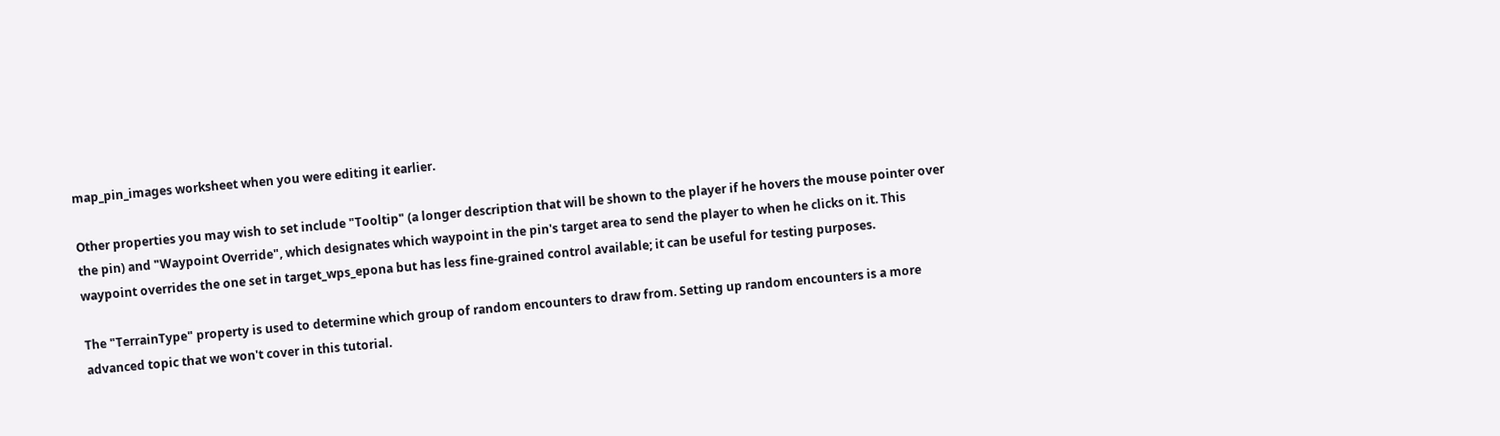map_pin_images worksheet when you were editing it earlier.

Other properties you may wish to set include "Tooltip" (a longer description that will be shown to the player if he hovers the mouse pointer over the pin) and "Waypoint Override", which designates which waypoint in the pin's target area to send the player to when he clicks on it. This waypoint overrides the one set in target_wps_epona but has less fine-grained control available; it can be useful for testing purposes.

The "TerrainType" property is used to determine which group of random encounters to draw from. Setting up random encounters is a more advanced topic that we won't cover in this tutorial.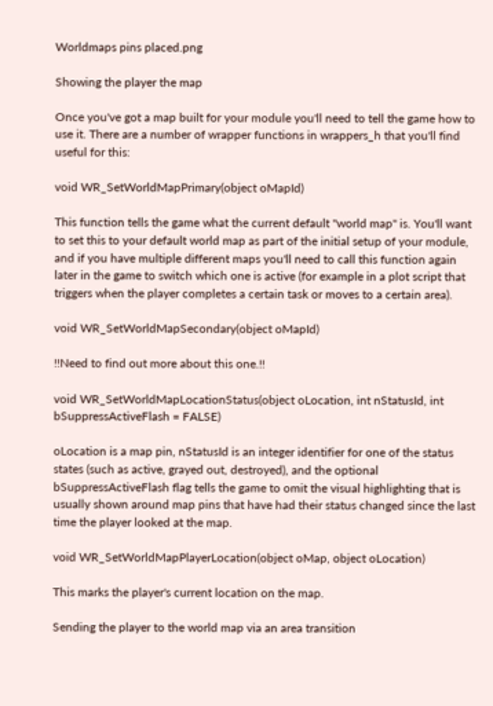Worldmaps pins placed.png

Showing the player the map

Once you've got a map built for your module you'll need to tell the game how to use it. There are a number of wrapper functions in wrappers_h that you'll find useful for this:

void WR_SetWorldMapPrimary(object oMapId)

This function tells the game what the current default "world map" is. You'll want to set this to your default world map as part of the initial setup of your module, and if you have multiple different maps you'll need to call this function again later in the game to switch which one is active (for example in a plot script that triggers when the player completes a certain task or moves to a certain area).

void WR_SetWorldMapSecondary(object oMapId)

!!Need to find out more about this one.!!

void WR_SetWorldMapLocationStatus(object oLocation, int nStatusId, int bSuppressActiveFlash = FALSE)

oLocation is a map pin, nStatusId is an integer identifier for one of the status states (such as active, grayed out, destroyed), and the optional bSuppressActiveFlash flag tells the game to omit the visual highlighting that is usually shown around map pins that have had their status changed since the last time the player looked at the map.

void WR_SetWorldMapPlayerLocation(object oMap, object oLocation)

This marks the player's current location on the map.

Sending the player to the world map via an area transition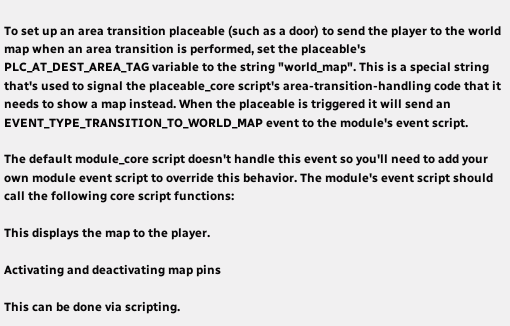To set up an area transition placeable (such as a door) to send the player to the world map when an area transition is performed, set the placeable's PLC_AT_DEST_AREA_TAG variable to the string "world_map". This is a special string that's used to signal the placeable_core script's area-transition-handling code that it needs to show a map instead. When the placeable is triggered it will send an EVENT_TYPE_TRANSITION_TO_WORLD_MAP event to the module's event script.

The default module_core script doesn't handle this event so you'll need to add your own module event script to override this behavior. The module's event script should call the following core script functions:

This displays the map to the player.

Activating and deactivating map pins

This can be done via scripting.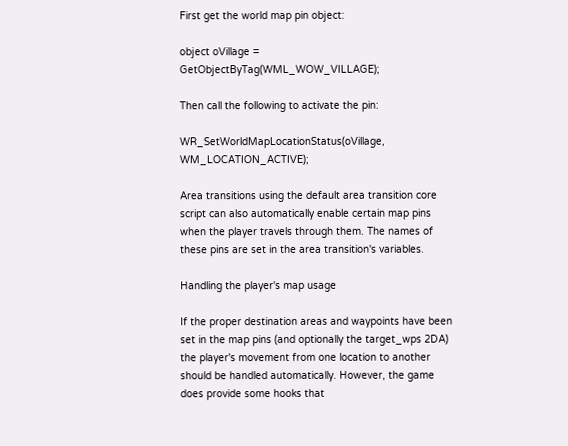First get the world map pin object:

object oVillage = GetObjectByTag(WML_WOW_VILLAGE);

Then call the following to activate the pin:

WR_SetWorldMapLocationStatus(oVillage, WM_LOCATION_ACTIVE);

Area transitions using the default area transition core script can also automatically enable certain map pins when the player travels through them. The names of these pins are set in the area transition's variables.

Handling the player's map usage

If the proper destination areas and waypoints have been set in the map pins (and optionally the target_wps 2DA) the player's movement from one location to another should be handled automatically. However, the game does provide some hooks that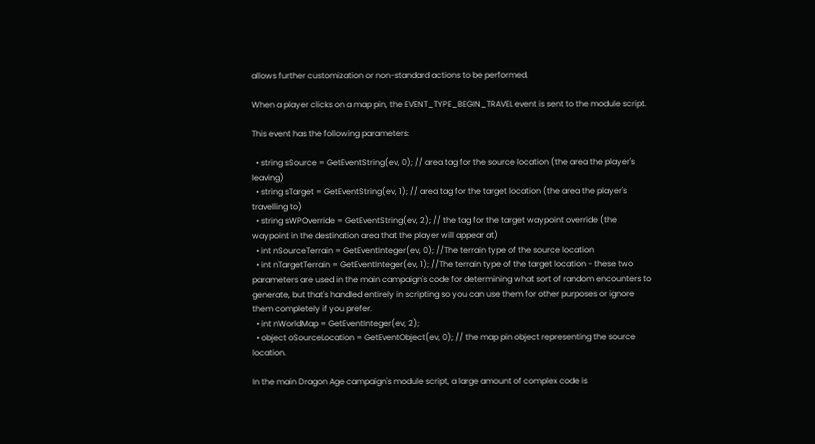allows further customization or non-standard actions to be performed.

When a player clicks on a map pin, the EVENT_TYPE_BEGIN_TRAVEL event is sent to the module script.

This event has the following parameters:

  • string sSource = GetEventString(ev, 0); // area tag for the source location (the area the player's leaving)
  • string sTarget = GetEventString(ev, 1); // area tag for the target location (the area the player's travelling to)
  • string sWPOverride = GetEventString(ev, 2); // the tag for the target waypoint override (the waypoint in the destination area that the player will appear at)
  • int nSourceTerrain = GetEventInteger(ev, 0); //The terrain type of the source location
  • int nTargetTerrain = GetEventInteger(ev, 1); //The terrain type of the target location - these two parameters are used in the main campaign's code for determining what sort of random encounters to generate, but that's handled entirely in scripting so you can use them for other purposes or ignore them completely if you prefer.
  • int nWorldMap = GetEventInteger(ev, 2);
  • object oSourceLocation = GetEventObject(ev, 0); // the map pin object representing the source location.

In the main Dragon Age campaign's module script, a large amount of complex code is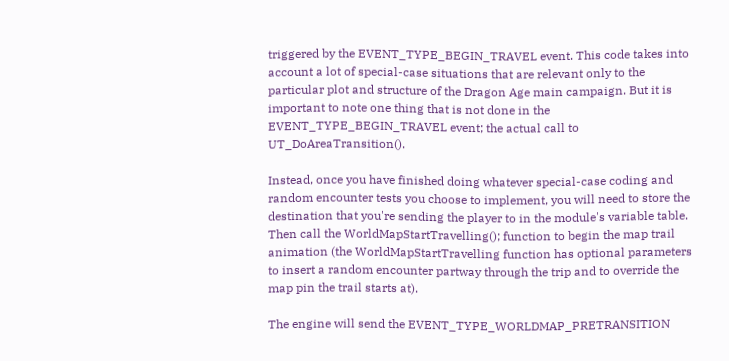triggered by the EVENT_TYPE_BEGIN_TRAVEL event. This code takes into account a lot of special-case situations that are relevant only to the particular plot and structure of the Dragon Age main campaign. But it is important to note one thing that is not done in the EVENT_TYPE_BEGIN_TRAVEL event; the actual call to UT_DoAreaTransition().

Instead, once you have finished doing whatever special-case coding and random encounter tests you choose to implement, you will need to store the destination that you're sending the player to in the module's variable table. Then call the WorldMapStartTravelling(); function to begin the map trail animation (the WorldMapStartTravelling function has optional parameters to insert a random encounter partway through the trip and to override the map pin the trail starts at).

The engine will send the EVENT_TYPE_WORLDMAP_PRETRANSITION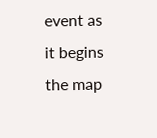event as it begins the map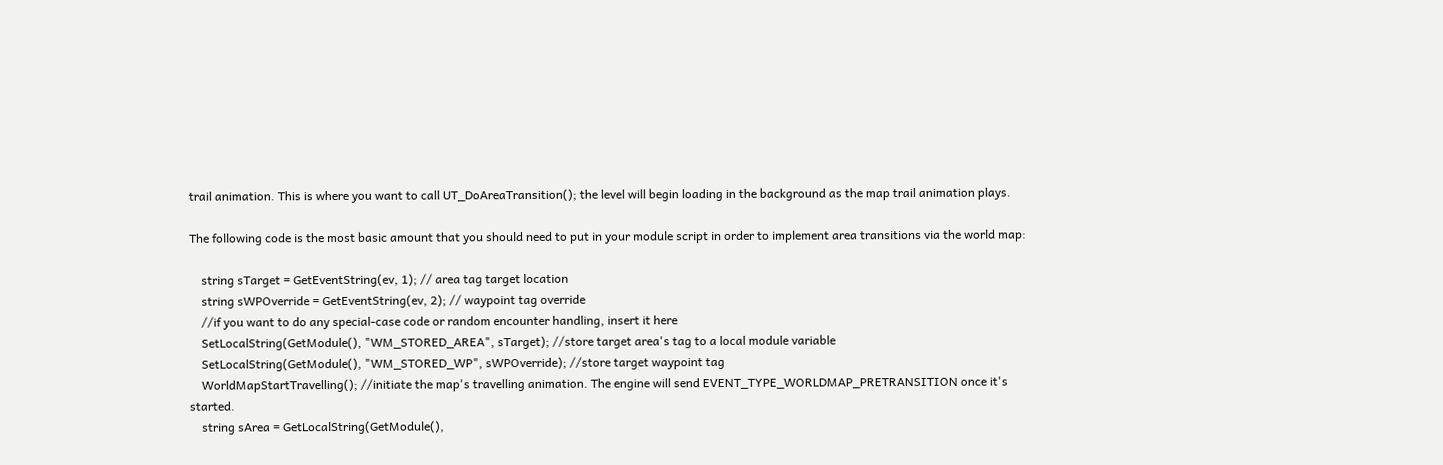trail animation. This is where you want to call UT_DoAreaTransition(); the level will begin loading in the background as the map trail animation plays.

The following code is the most basic amount that you should need to put in your module script in order to implement area transitions via the world map:

    string sTarget = GetEventString(ev, 1); // area tag target location
    string sWPOverride = GetEventString(ev, 2); // waypoint tag override
    //if you want to do any special-case code or random encounter handling, insert it here
    SetLocalString(GetModule(), "WM_STORED_AREA", sTarget); //store target area's tag to a local module variable
    SetLocalString(GetModule(), "WM_STORED_WP", sWPOverride); //store target waypoint tag
    WorldMapStartTravelling(); //initiate the map's travelling animation. The engine will send EVENT_TYPE_WORLDMAP_PRETRANSITION once it's started.
    string sArea = GetLocalString(GetModule(),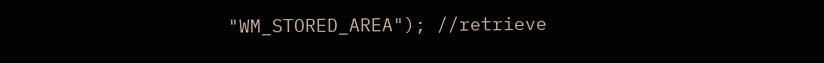"WM_STORED_AREA"); //retrieve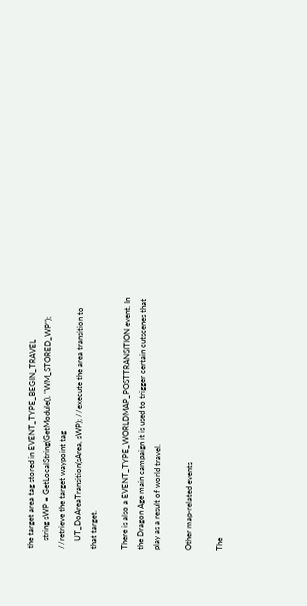the target area tag stored in EVENT_TYPE_BEGIN_TRAVEL
    string sWP = GetLocalString(GetModule(), "WM_STORED_WP"); //retrieve the target waypoint tag
    UT_DoAreaTransition(sArea, sWP); //execute the area transition to that target.

There is also a EVENT_TYPE_WORLDMAP_POSTTRANSITION event. In the Dragon Age main campaign it is used to trigger certain cutscenes that play as a result of world travel.

Other map-related events

The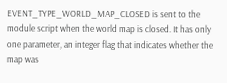EVENT_TYPE_WORLD_MAP_CLOSED is sent to the module script when the world map is closed. It has only one parameter, an integer flag that indicates whether the map was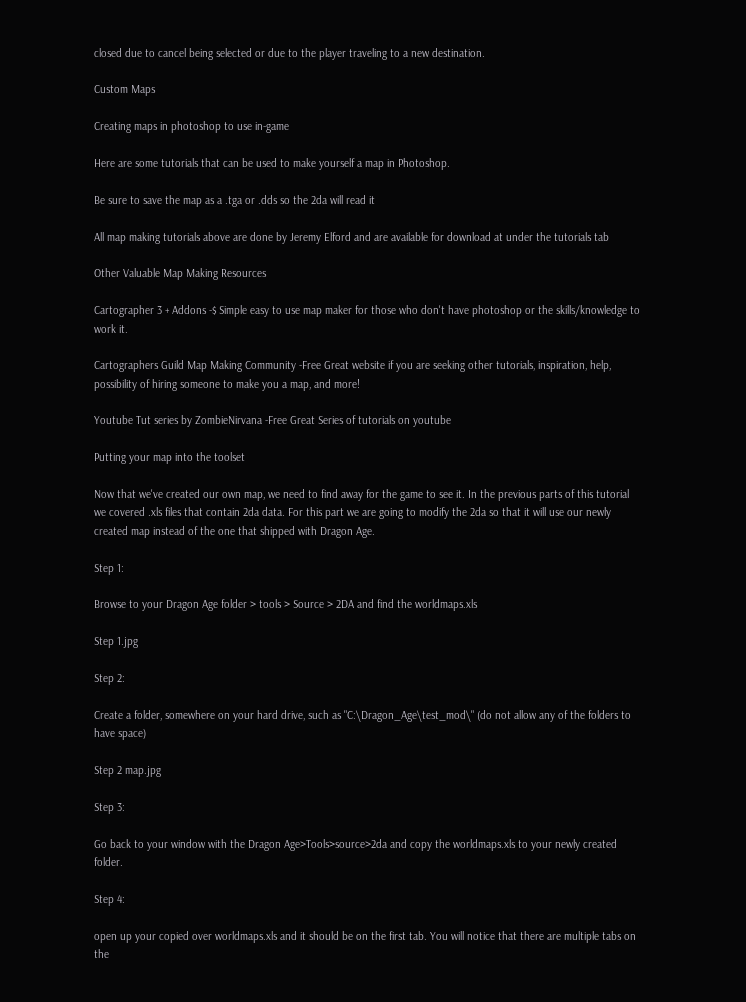closed due to cancel being selected or due to the player traveling to a new destination.

Custom Maps

Creating maps in photoshop to use in-game

Here are some tutorials that can be used to make yourself a map in Photoshop.

Be sure to save the map as a .tga or .dds so the 2da will read it

All map making tutorials above are done by Jeremy Elford and are available for download at under the tutorials tab

Other Valuable Map Making Resources

Cartographer 3 + Addons -$ Simple easy to use map maker for those who don't have photoshop or the skills/knowledge to work it.

Cartographers Guild Map Making Community -Free Great website if you are seeking other tutorials, inspiration, help, possibility of hiring someone to make you a map, and more!

Youtube Tut series by ZombieNirvana -Free Great Series of tutorials on youtube

Putting your map into the toolset

Now that we've created our own map, we need to find away for the game to see it. In the previous parts of this tutorial we covered .xls files that contain 2da data. For this part we are going to modify the 2da so that it will use our newly created map instead of the one that shipped with Dragon Age.

Step 1:

Browse to your Dragon Age folder > tools > Source > 2DA and find the worldmaps.xls

Step 1.jpg

Step 2:

Create a folder, somewhere on your hard drive, such as "C:\Dragon_Age\test_mod\" (do not allow any of the folders to have space)

Step 2 map.jpg

Step 3:

Go back to your window with the Dragon Age>Tools>source>2da and copy the worldmaps.xls to your newly created folder.

Step 4:

open up your copied over worldmaps.xls and it should be on the first tab. You will notice that there are multiple tabs on the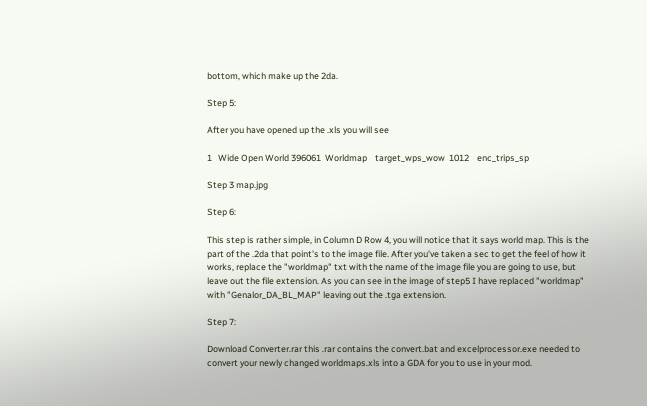bottom, which make up the 2da.

Step 5:

After you have opened up the .xls you will see

1   Wide Open World 396061  Worldmap    target_wps_wow  1012    enc_trips_sp

Step 3 map.jpg

Step 6:

This step is rather simple, in Column D Row 4, you will notice that it says world map. This is the part of the .2da that point's to the image file. After you've taken a sec to get the feel of how it works, replace the "worldmap" txt with the name of the image file you are going to use, but leave out the file extension. As you can see in the image of step5 I have replaced "worldmap" with "Genalor_DA_BL_MAP" leaving out the .tga extension.

Step 7:

Download Converter.rar this .rar contains the convert.bat and excelprocessor.exe needed to convert your newly changed worldmaps.xls into a GDA for you to use in your mod.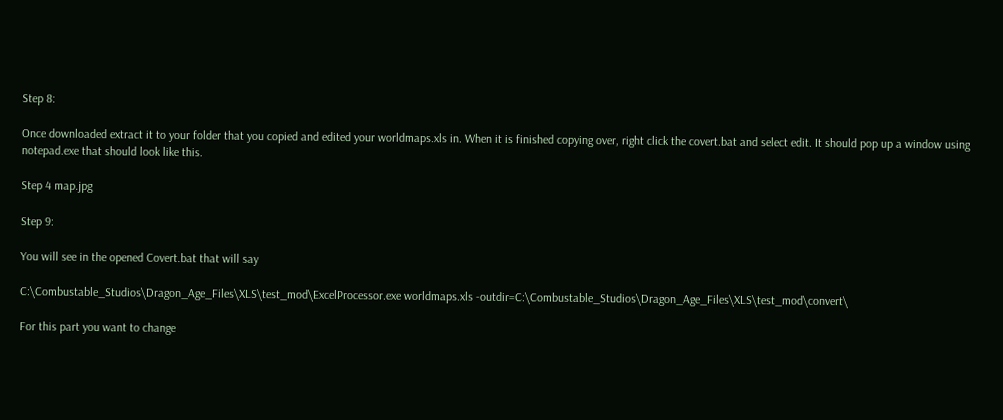Step 8:

Once downloaded extract it to your folder that you copied and edited your worldmaps.xls in. When it is finished copying over, right click the covert.bat and select edit. It should pop up a window using notepad.exe that should look like this.

Step 4 map.jpg

Step 9:

You will see in the opened Covert.bat that will say

C:\Combustable_Studios\Dragon_Age_Files\XLS\test_mod\ExcelProcessor.exe worldmaps.xls -outdir=C:\Combustable_Studios\Dragon_Age_Files\XLS\test_mod\convert\

For this part you want to change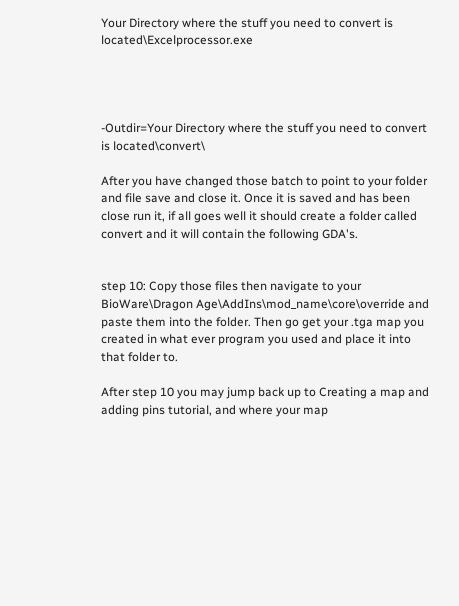Your Directory where the stuff you need to convert is located\Excelprocessor.exe




-Outdir=Your Directory where the stuff you need to convert is located\convert\

After you have changed those batch to point to your folder and file save and close it. Once it is saved and has been close run it, if all goes well it should create a folder called convert and it will contain the following GDA's.


step 10: Copy those files then navigate to your BioWare\Dragon Age\AddIns\mod_name\core\override and paste them into the folder. Then go get your .tga map you created in what ever program you used and place it into that folder to.

After step 10 you may jump back up to Creating a map and adding pins tutorial, and where your map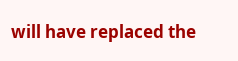will have replaced the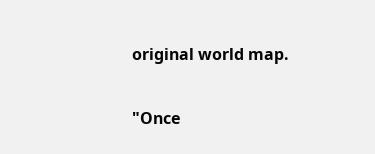original world map.

"Once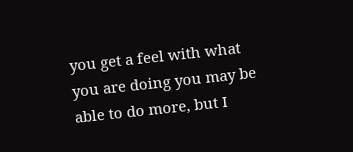you get a feel with what you are doing you may be able to do more, but I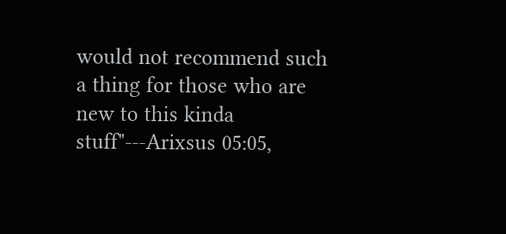would not recommend such a thing for those who are new to this kinda stuff"---Arixsus 05:05,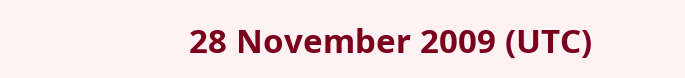28 November 2009 (UTC)